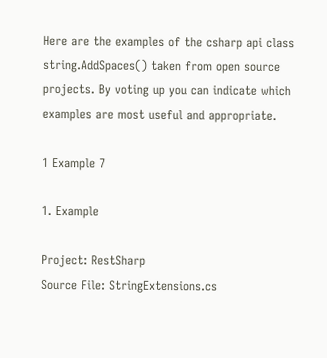Here are the examples of the csharp api class string.AddSpaces() taken from open source projects. By voting up you can indicate which examples are most useful and appropriate.

1 Example 7

1. Example

Project: RestSharp
Source File: StringExtensions.cs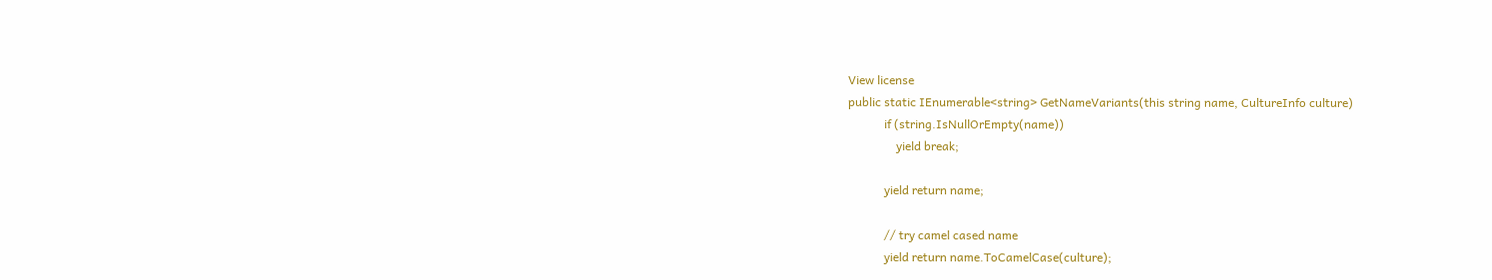View license
public static IEnumerable<string> GetNameVariants(this string name, CultureInfo culture)
            if (string.IsNullOrEmpty(name))
                yield break;

            yield return name;

            // try camel cased name
            yield return name.ToCamelCase(culture);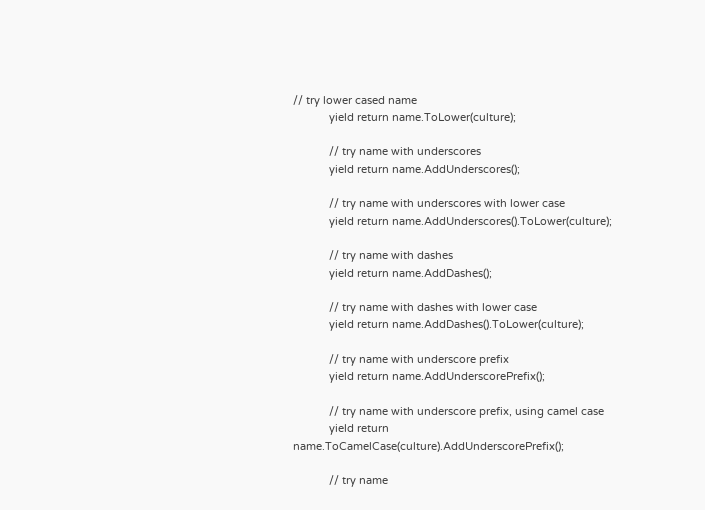// try lower cased name
            yield return name.ToLower(culture);

            // try name with underscores
            yield return name.AddUnderscores();

            // try name with underscores with lower case
            yield return name.AddUnderscores().ToLower(culture);

            // try name with dashes
            yield return name.AddDashes();

            // try name with dashes with lower case
            yield return name.AddDashes().ToLower(culture);

            // try name with underscore prefix
            yield return name.AddUnderscorePrefix();

            // try name with underscore prefix, using camel case
            yield return name.ToCamelCase(culture).AddUnderscorePrefix();

            // try name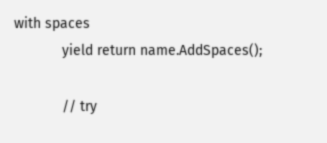with spaces
            yield return name.AddSpaces();

            // try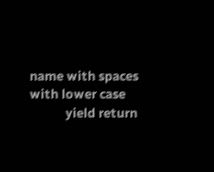name with spaces with lower case
            yield return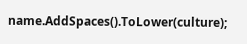name.AddSpaces().ToLower(culture);